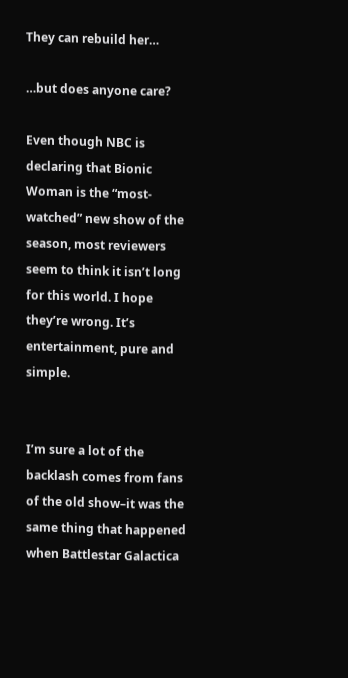They can rebuild her…

…but does anyone care?

Even though NBC is declaring that Bionic Woman is the “most-watched” new show of the season, most reviewers seem to think it isn’t long for this world. I hope they’re wrong. It’s entertainment, pure and simple.


I’m sure a lot of the backlash comes from fans of the old show–it was the same thing that happened when Battlestar Galactica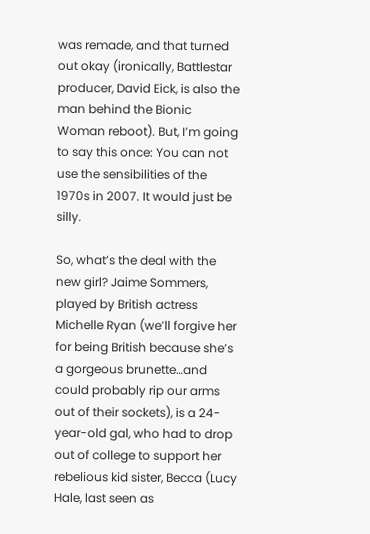was remade, and that turned out okay (ironically, Battlestar producer, David Eick, is also the man behind the Bionic Woman reboot). But, I’m going to say this once: You can not use the sensibilities of the 1970s in 2007. It would just be silly.

So, what’s the deal with the new girl? Jaime Sommers, played by British actress Michelle Ryan (we’ll forgive her for being British because she’s a gorgeous brunette…and could probably rip our arms out of their sockets), is a 24-year-old gal, who had to drop out of college to support her rebelious kid sister, Becca (Lucy Hale, last seen as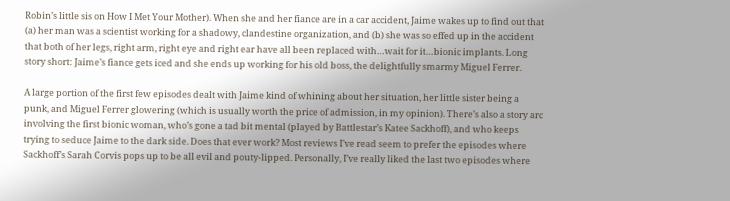Robin’s little sis on How I Met Your Mother). When she and her fiance are in a car accident, Jaime wakes up to find out that (a) her man was a scientist working for a shadowy, clandestine organization, and (b) she was so effed up in the accident that both of her legs, right arm, right eye and right ear have all been replaced with…wait for it…bionic implants. Long story short: Jaime’s fiance gets iced and she ends up working for his old boss, the delightfully smarmy Miguel Ferrer.

A large portion of the first few episodes dealt with Jaime kind of whining about her situation, her little sister being a punk, and Miguel Ferrer glowering (which is usually worth the price of admission, in my opinion). There’s also a story arc involving the first bionic woman, who’s gone a tad bit mental (played by Battlestar’s Katee Sackhoff), and who keeps trying to seduce Jaime to the dark side. Does that ever work? Most reviews I’ve read seem to prefer the episodes where Sackhoff’s Sarah Corvis pops up to be all evil and pouty-lipped. Personally, I’ve really liked the last two episodes where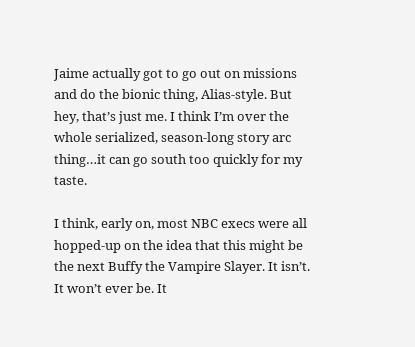Jaime actually got to go out on missions and do the bionic thing, Alias-style. But hey, that’s just me. I think I’m over the whole serialized, season-long story arc thing…it can go south too quickly for my taste.

I think, early on, most NBC execs were all hopped-up on the idea that this might be the next Buffy the Vampire Slayer. It isn’t. It won’t ever be. It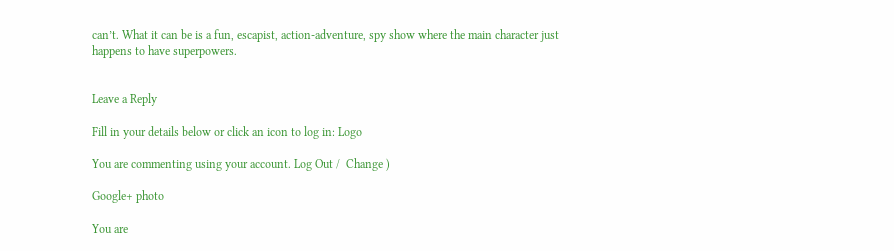can’t. What it can be is a fun, escapist, action-adventure, spy show where the main character just happens to have superpowers.


Leave a Reply

Fill in your details below or click an icon to log in: Logo

You are commenting using your account. Log Out /  Change )

Google+ photo

You are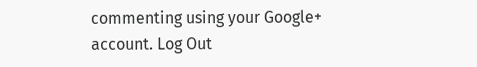commenting using your Google+ account. Log Out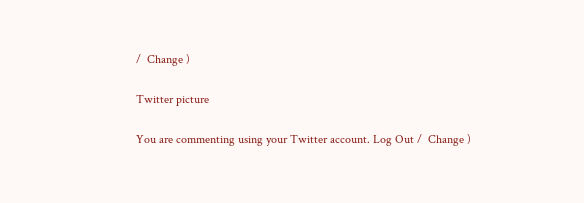/  Change )

Twitter picture

You are commenting using your Twitter account. Log Out /  Change )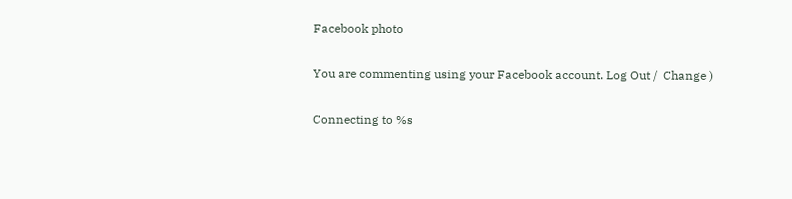Facebook photo

You are commenting using your Facebook account. Log Out /  Change )

Connecting to %s